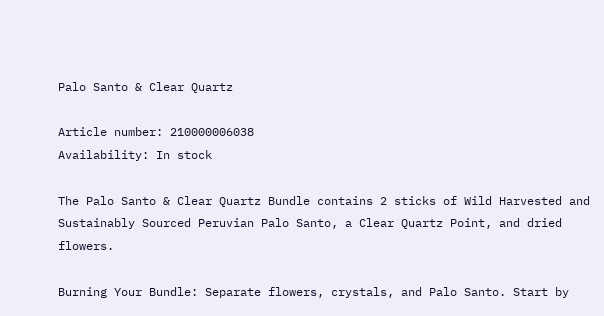Palo Santo & Clear Quartz

Article number: 210000006038
Availability: In stock

The Palo Santo & Clear Quartz Bundle contains 2 sticks of Wild Harvested and Sustainably Sourced Peruvian Palo Santo, a Clear Quartz Point, and dried flowers.

Burning Your Bundle: Separate flowers, crystals, and Palo Santo. Start by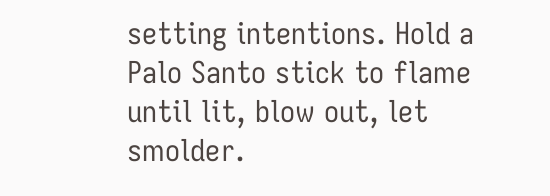setting intentions. Hold a Palo Santo stick to flame until lit, blow out, let smolder.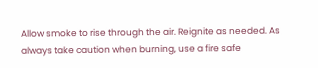Allow smoke to rise through the air. Reignite as needed. As always take caution when burning, use a fire safe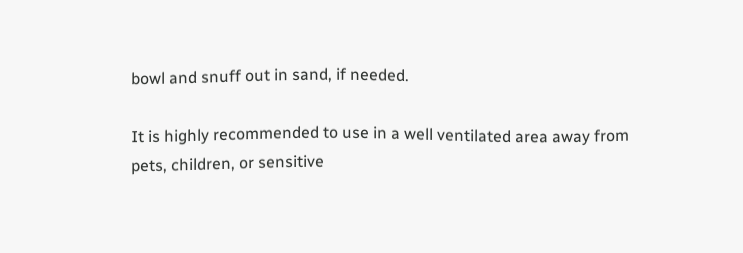bowl and snuff out in sand, if needed.

It is highly recommended to use in a well ventilated area away from pets, children, or sensitive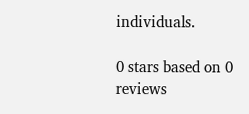individuals.

0 stars based on 0 reviews